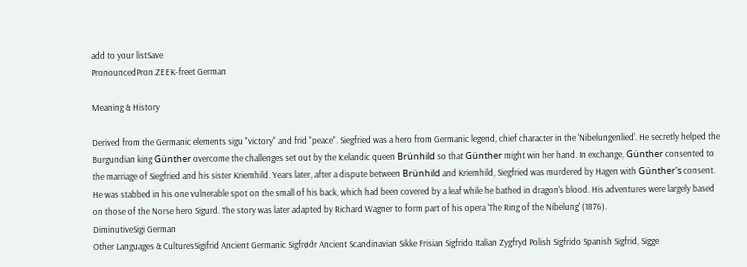add to your listSave
PronouncedPron.ZEEK-freet German

Meaning & History

Derived from the Germanic elements sigu "victory" and frid "peace". Siegfried was a hero from Germanic legend, chief character in the 'Nibelungenlied'. He secretly helped the Burgundian king Günther overcome the challenges set out by the Icelandic queen Brünhild so that Günther might win her hand. In exchange, Günther consented to the marriage of Siegfried and his sister Kriemhild. Years later, after a dispute between Brünhild and Kriemhild, Siegfried was murdered by Hagen with Günther's consent. He was stabbed in his one vulnerable spot on the small of his back, which had been covered by a leaf while he bathed in dragon's blood. His adventures were largely based on those of the Norse hero Sigurd. The story was later adapted by Richard Wagner to form part of his opera 'The Ring of the Nibelung' (1876).
DiminutiveSigi German
Other Languages & CulturesSigifrid Ancient Germanic Sigfrøðr Ancient Scandinavian Sikke Frisian Sigfrido Italian Zygfryd Polish Sigfrido Spanish Sigfrid, Sigge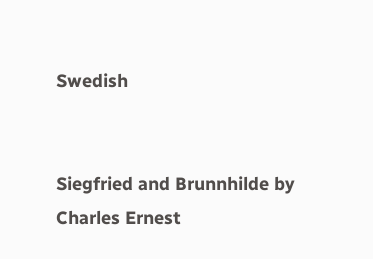Swedish


Siegfried and Brunnhilde by Charles Ernest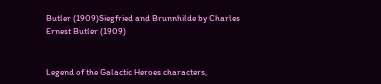Butler (1909)Siegfried and Brunnhilde by Charles Ernest Butler (1909)


Legend of the Galactic Heroes characters,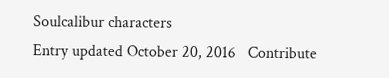Soulcalibur characters
Entry updated October 20, 2016   Contribute